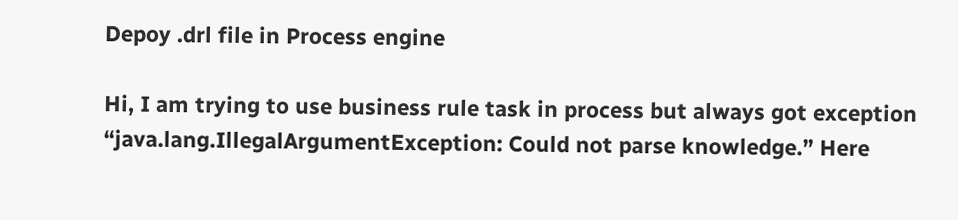Depoy .drl file in Process engine

Hi, I am trying to use business rule task in process but always got exception “java.lang.IllegalArgumentException: Could not parse knowledge.” Here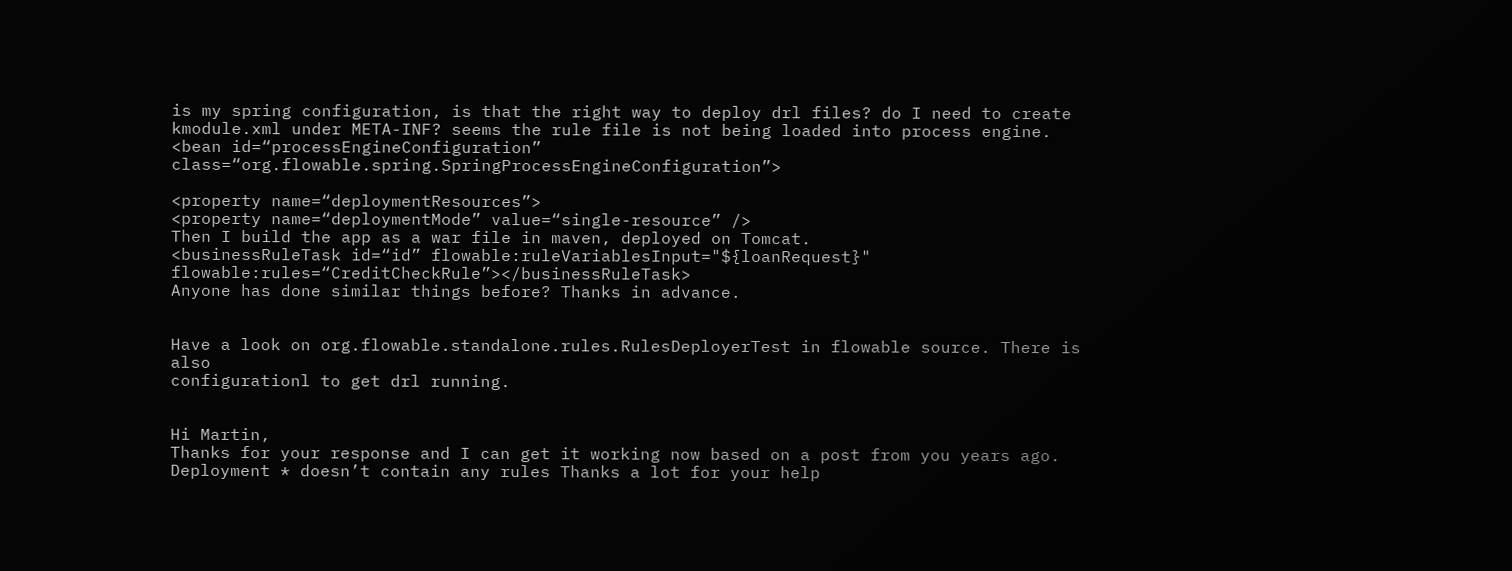is my spring configuration, is that the right way to deploy drl files? do I need to create kmodule.xml under META-INF? seems the rule file is not being loaded into process engine.
<bean id=“processEngineConfiguration” class=“org.flowable.spring.SpringProcessEngineConfiguration”>

<property name=“deploymentResources”>
<property name=“deploymentMode” value=“single-resource” />
Then I build the app as a war file in maven, deployed on Tomcat.
<businessRuleTask id=“id” flowable:ruleVariablesInput="${loanRequest}" flowable:rules=“CreditCheckRule”></businessRuleTask>
Anyone has done similar things before? Thanks in advance.


Have a look on org.flowable.standalone.rules.RulesDeployerTest in flowable source. There is also
configurationl to get drl running.


Hi Martin,
Thanks for your response and I can get it working now based on a post from you years ago. Deployment * doesn’t contain any rules Thanks a lot for your help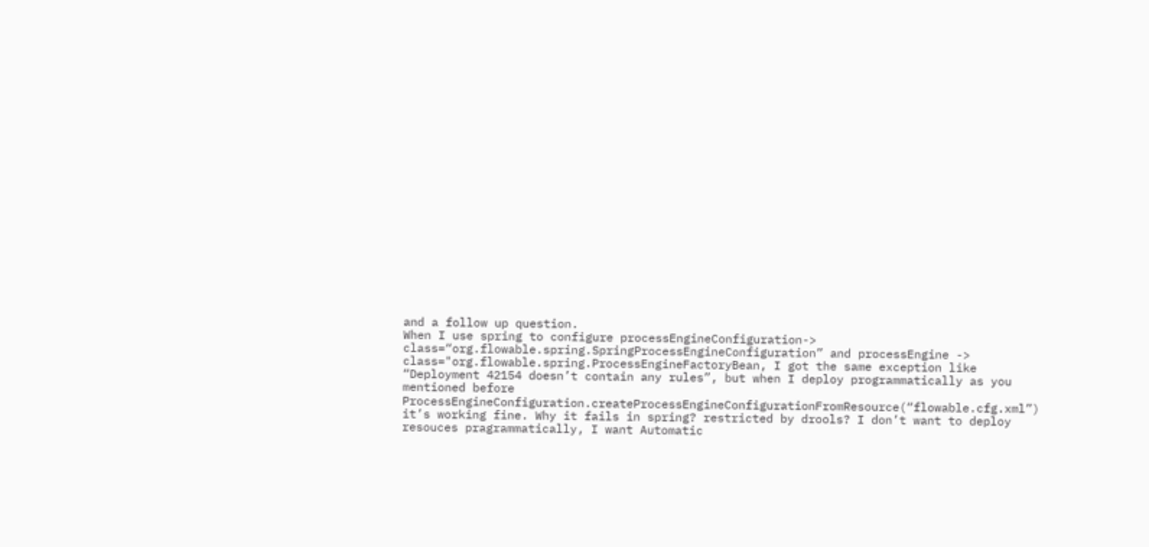and a follow up question.
When I use spring to configure processEngineConfiguration-> class=“org.flowable.spring.SpringProcessEngineConfiguration” and processEngine -> class="org.flowable.spring.ProcessEngineFactoryBean, I got the same exception like “Deployment 42154 doesn’t contain any rules”, but when I deploy programmatically as you mentioned before ProcessEngineConfiguration.createProcessEngineConfigurationFromResource(“flowable.cfg.xml”) it’s working fine. Why it fails in spring? restricted by drools? I don’t want to deploy resouces pragrammatically, I want Automatic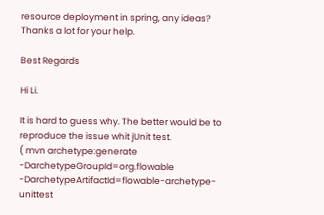resource deployment in spring, any ideas? Thanks a lot for your help.

Best Regards

Hi Li.

It is hard to guess why. The better would be to reproduce the issue whit jUnit test.
( mvn archetype:generate -DarchetypeGroupId=org.flowable -DarchetypeArtifactId=flowable-archetype-unittest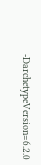-DarchetypeVersion=6.2.0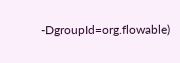-DgroupId=org.flowable)